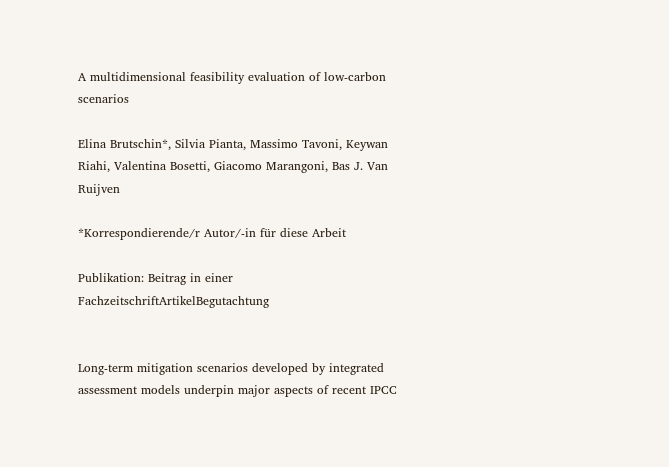A multidimensional feasibility evaluation of low-carbon scenarios

Elina Brutschin*, Silvia Pianta, Massimo Tavoni, Keywan Riahi, Valentina Bosetti, Giacomo Marangoni, Bas J. Van Ruijven

*Korrespondierende/r Autor/-in für diese Arbeit

Publikation: Beitrag in einer FachzeitschriftArtikelBegutachtung


Long-term mitigation scenarios developed by integrated assessment models underpin major aspects of recent IPCC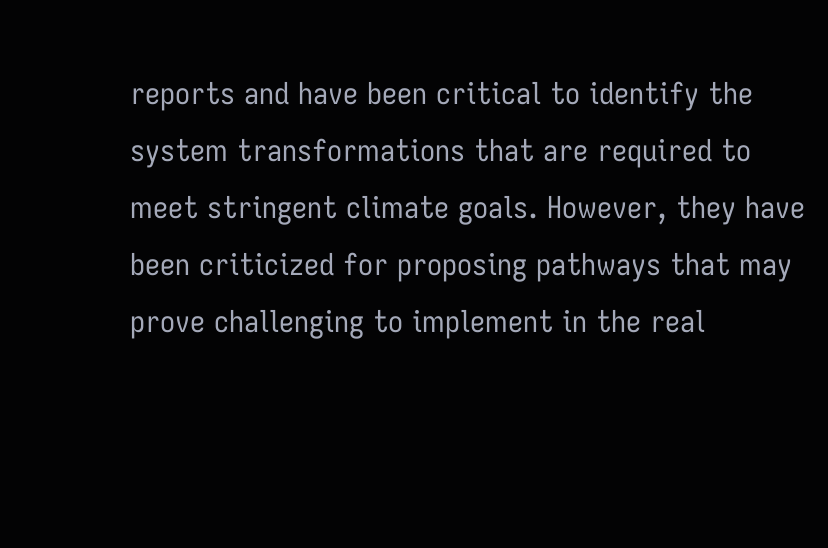reports and have been critical to identify the system transformations that are required to meet stringent climate goals. However, they have been criticized for proposing pathways that may prove challenging to implement in the real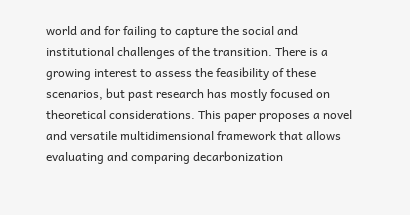world and for failing to capture the social and institutional challenges of the transition. There is a growing interest to assess the feasibility of these scenarios, but past research has mostly focused on theoretical considerations. This paper proposes a novel and versatile multidimensional framework that allows evaluating and comparing decarbonization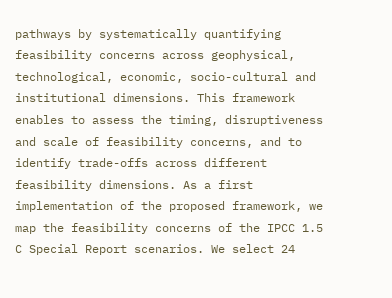pathways by systematically quantifying feasibility concerns across geophysical, technological, economic, socio-cultural and institutional dimensions. This framework enables to assess the timing, disruptiveness and scale of feasibility concerns, and to identify trade-offs across different feasibility dimensions. As a first implementation of the proposed framework, we map the feasibility concerns of the IPCC 1.5 C Special Report scenarios. We select 24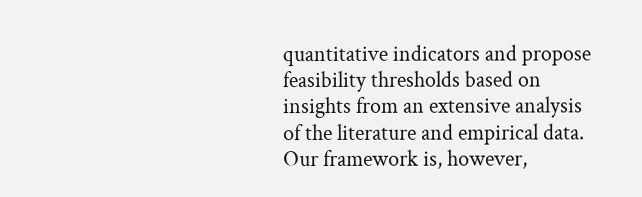quantitative indicators and propose feasibility thresholds based on insights from an extensive analysis of the literature and empirical data. Our framework is, however,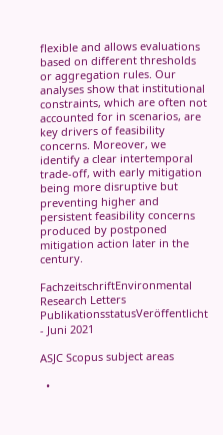flexible and allows evaluations based on different thresholds or aggregation rules. Our analyses show that institutional constraints, which are often not accounted for in scenarios, are key drivers of feasibility concerns. Moreover, we identify a clear intertemporal trade-off, with early mitigation being more disruptive but preventing higher and persistent feasibility concerns produced by postponed mitigation action later in the century.

FachzeitschriftEnvironmental Research Letters
PublikationsstatusVeröffentlicht - Juni 2021

ASJC Scopus subject areas

  •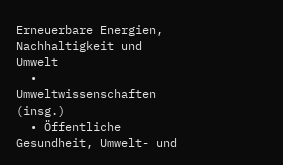Erneuerbare Energien, Nachhaltigkeit und Umwelt
  • Umweltwissenschaften (insg.)
  • Öffentliche Gesundheit, Umwelt- und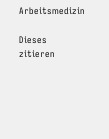Arbeitsmedizin

Dieses zitieren